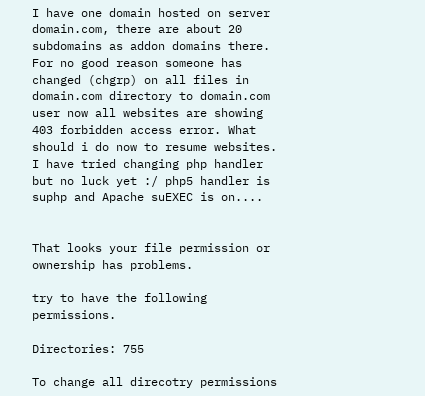I have one domain hosted on server domain.com, there are about 20 subdomains as addon domains there. For no good reason someone has changed (chgrp) on all files in domain.com directory to domain.com user now all websites are showing 403 forbidden access error. What should i do now to resume websites. I have tried changing php handler but no luck yet :/ php5 handler is suphp and Apache suEXEC is on....


That looks your file permission or ownership has problems.

try to have the following permissions.

Directories: 755

To change all direcotry permissions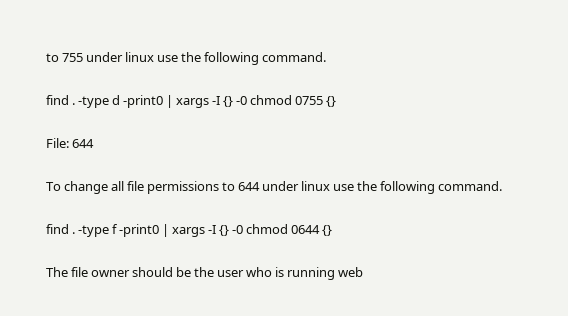to 755 under linux use the following command.

find . -type d -print0 | xargs -I {} -0 chmod 0755 {}

File: 644

To change all file permissions to 644 under linux use the following command.

find . -type f -print0 | xargs -I {} -0 chmod 0644 {}

The file owner should be the user who is running web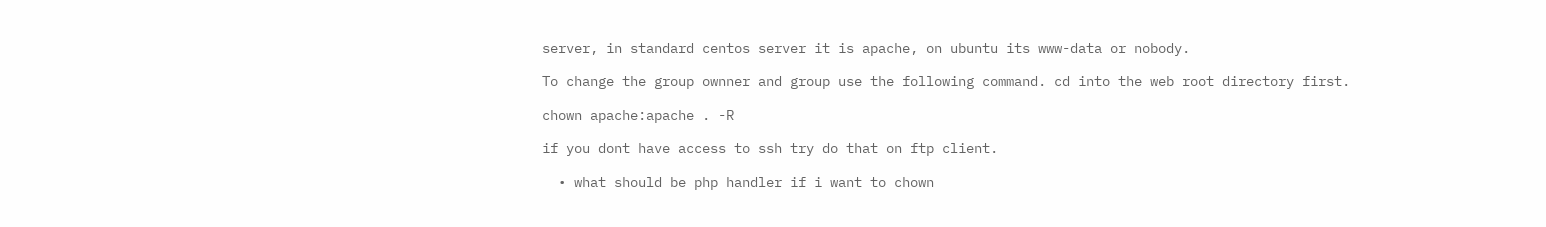server, in standard centos server it is apache, on ubuntu its www-data or nobody.

To change the group ownner and group use the following command. cd into the web root directory first.

chown apache:apache . -R

if you dont have access to ssh try do that on ftp client.

  • what should be php handler if i want to chown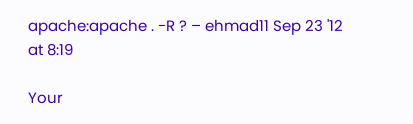apache:apache . -R ? – ehmad11 Sep 23 '12 at 8:19

Your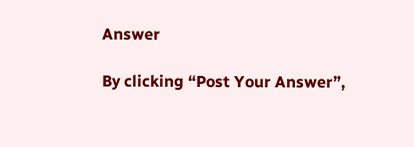Answer

By clicking “Post Your Answer”,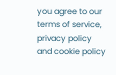you agree to our terms of service, privacy policy and cookie policy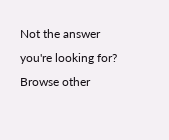Not the answer you're looking for? Browse other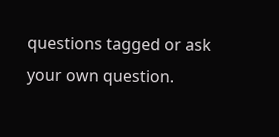questions tagged or ask your own question.